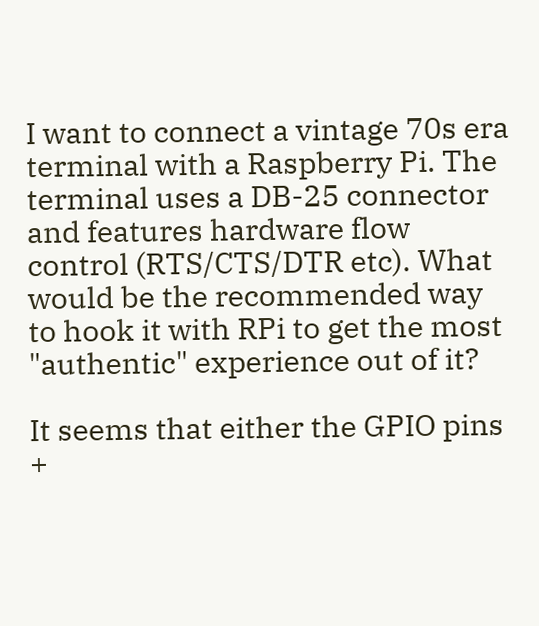I want to connect a vintage 70s era terminal with a Raspberry Pi. The terminal uses a DB-25 connector and features hardware flow control (RTS/CTS/DTR etc). What would be the recommended way to hook it with RPi to get the most "authentic" experience out of it?

It seems that either the GPIO pins +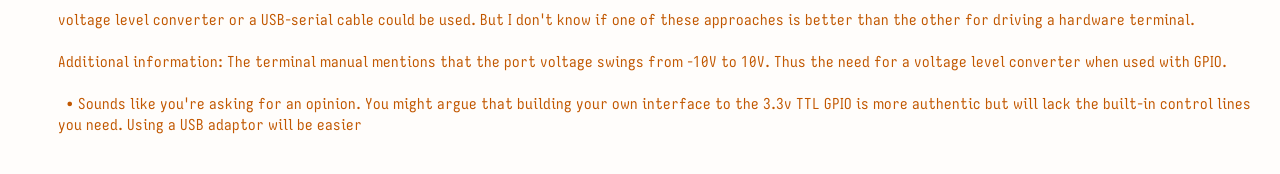voltage level converter or a USB-serial cable could be used. But I don't know if one of these approaches is better than the other for driving a hardware terminal.

Additional information: The terminal manual mentions that the port voltage swings from -10V to 10V. Thus the need for a voltage level converter when used with GPIO.

  • Sounds like you're asking for an opinion. You might argue that building your own interface to the 3.3v TTL GPIO is more authentic but will lack the built-in control lines you need. Using a USB adaptor will be easier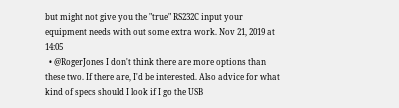but might not give you the "true" RS232C input your equipment needs with out some extra work. Nov 21, 2019 at 14:05
  • @RogerJones I don't think there are more options than these two. If there are, I'd be interested. Also advice for what kind of specs should I look if I go the USB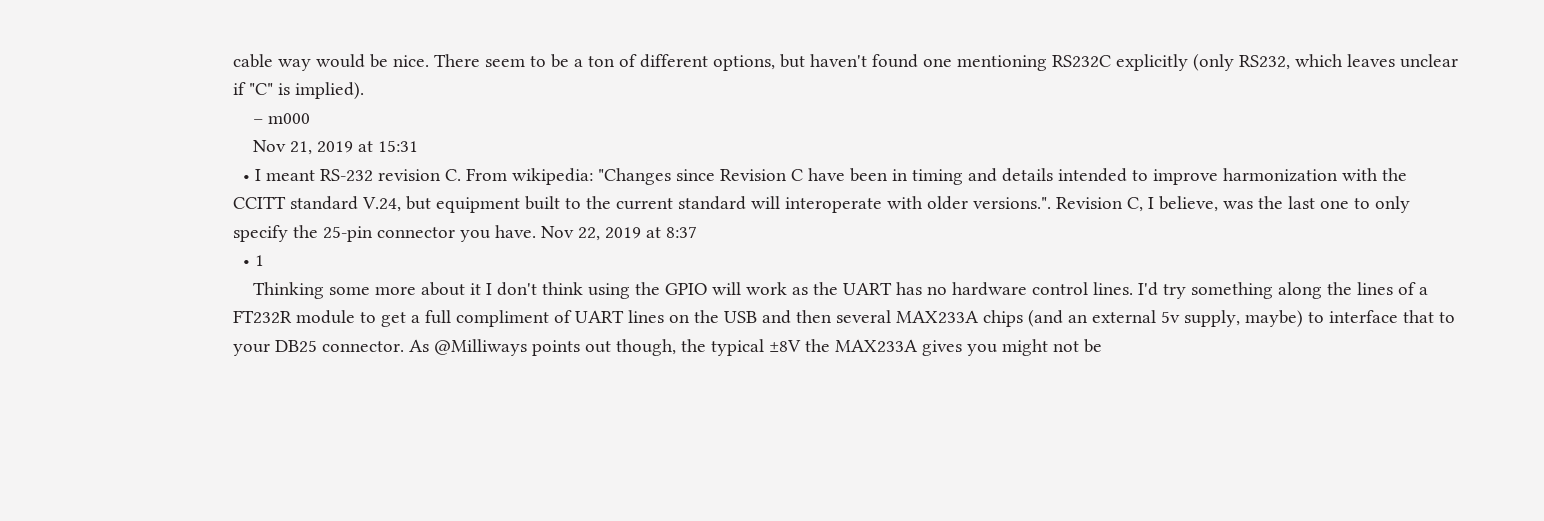cable way would be nice. There seem to be a ton of different options, but haven't found one mentioning RS232C explicitly (only RS232, which leaves unclear if "C" is implied).
    – m000
    Nov 21, 2019 at 15:31
  • I meant RS-232 revision C. From wikipedia: "Changes since Revision C have been in timing and details intended to improve harmonization with the CCITT standard V.24, but equipment built to the current standard will interoperate with older versions.". Revision C, I believe, was the last one to only specify the 25-pin connector you have. Nov 22, 2019 at 8:37
  • 1
    Thinking some more about it I don't think using the GPIO will work as the UART has no hardware control lines. I'd try something along the lines of a FT232R module to get a full compliment of UART lines on the USB and then several MAX233A chips (and an external 5v supply, maybe) to interface that to your DB25 connector. As @Milliways points out though, the typical ±8V the MAX233A gives you might not be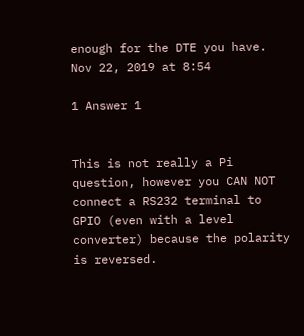enough for the DTE you have. Nov 22, 2019 at 8:54

1 Answer 1


This is not really a Pi question, however you CAN NOT connect a RS232 terminal to GPIO (even with a level converter) because the polarity is reversed.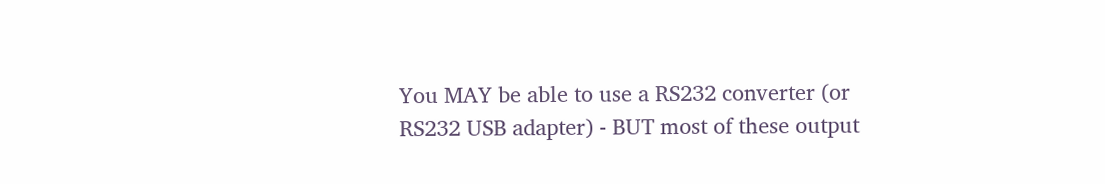You MAY be able to use a RS232 converter (or RS232 USB adapter) - BUT most of these output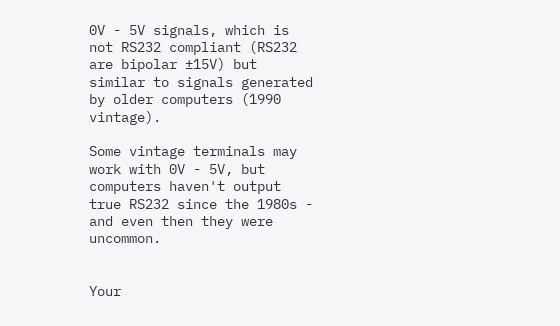0V - 5V signals, which is not RS232 compliant (RS232 are bipolar ±15V) but similar to signals generated by older computers (1990 vintage).

Some vintage terminals may work with 0V - 5V, but computers haven't output true RS232 since the 1980s - and even then they were uncommon.


Your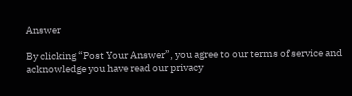Answer

By clicking “Post Your Answer”, you agree to our terms of service and acknowledge you have read our privacy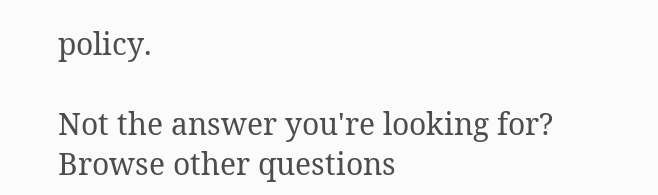policy.

Not the answer you're looking for? Browse other questions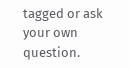tagged or ask your own question.